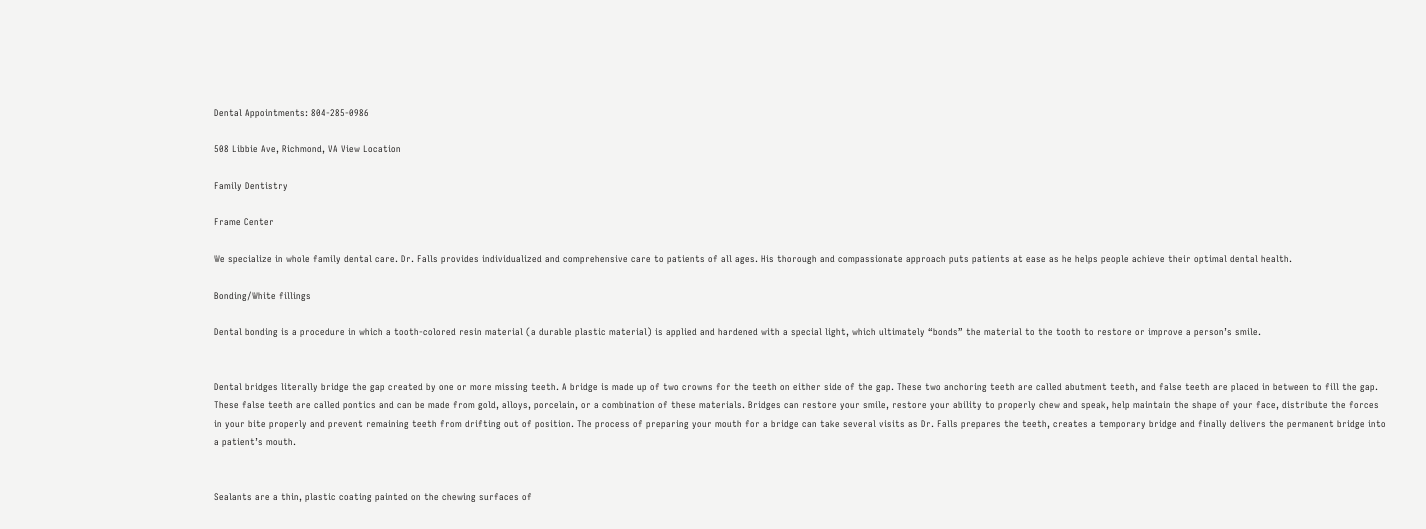Dental Appointments: 804-285-0986

508 Libbie Ave, Richmond, VA View Location

Family Dentistry

Frame Center

We specialize in whole family dental care. Dr. Falls provides individualized and comprehensive care to patients of all ages. His thorough and compassionate approach puts patients at ease as he helps people achieve their optimal dental health.

Bonding/White fillings

Dental bonding is a procedure in which a tooth-colored resin material (a durable plastic material) is applied and hardened with a special light, which ultimately “bonds” the material to the tooth to restore or improve a person’s smile.


Dental bridges literally bridge the gap created by one or more missing teeth. A bridge is made up of two crowns for the teeth on either side of the gap. These two anchoring teeth are called abutment teeth, and false teeth are placed in between to fill the gap. These false teeth are called pontics and can be made from gold, alloys, porcelain, or a combination of these materials. Bridges can restore your smile, restore your ability to properly chew and speak, help maintain the shape of your face, distribute the forces in your bite properly and prevent remaining teeth from drifting out of position. The process of preparing your mouth for a bridge can take several visits as Dr. Falls prepares the teeth, creates a temporary bridge and finally delivers the permanent bridge into a patient’s mouth.


Sealants are a thin, plastic coating painted on the chewing surfaces of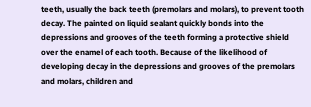teeth, usually the back teeth (premolars and molars), to prevent tooth decay. The painted on liquid sealant quickly bonds into the depressions and grooves of the teeth forming a protective shield over the enamel of each tooth. Because of the likelihood of developing decay in the depressions and grooves of the premolars and molars, children and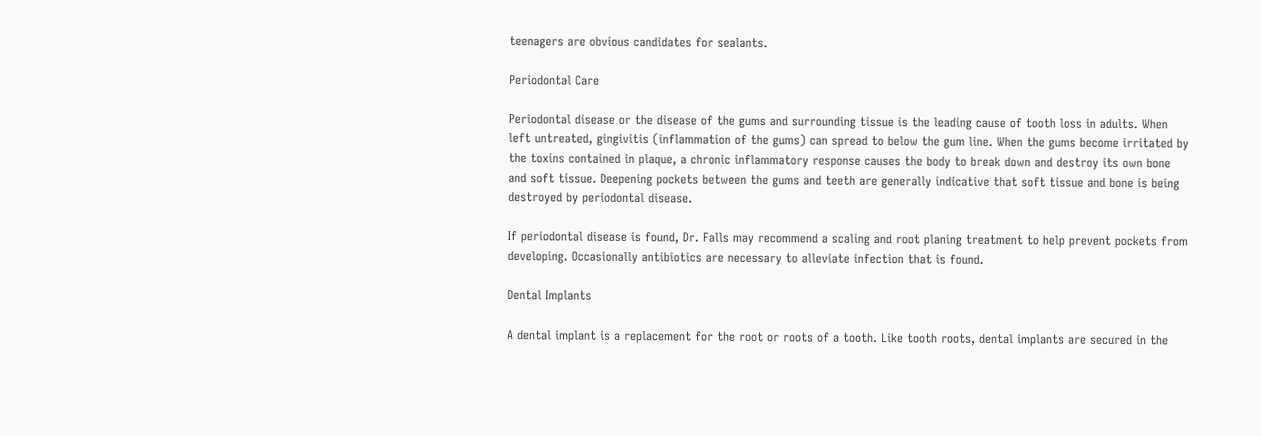teenagers are obvious candidates for sealants.

Periodontal Care

Periodontal disease or the disease of the gums and surrounding tissue is the leading cause of tooth loss in adults. When left untreated, gingivitis (inflammation of the gums) can spread to below the gum line. When the gums become irritated by the toxins contained in plaque, a chronic inflammatory response causes the body to break down and destroy its own bone and soft tissue. Deepening pockets between the gums and teeth are generally indicative that soft tissue and bone is being destroyed by periodontal disease.

If periodontal disease is found, Dr. Falls may recommend a scaling and root planing treatment to help prevent pockets from developing. Occasionally antibiotics are necessary to alleviate infection that is found.

Dental Implants

A dental implant is a replacement for the root or roots of a tooth. Like tooth roots, dental implants are secured in the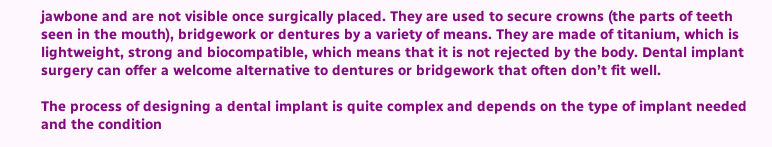jawbone and are not visible once surgically placed. They are used to secure crowns (the parts of teeth seen in the mouth), bridgework or dentures by a variety of means. They are made of titanium, which is lightweight, strong and biocompatible, which means that it is not rejected by the body. Dental implant surgery can offer a welcome alternative to dentures or bridgework that often don’t fit well.

The process of designing a dental implant is quite complex and depends on the type of implant needed and the condition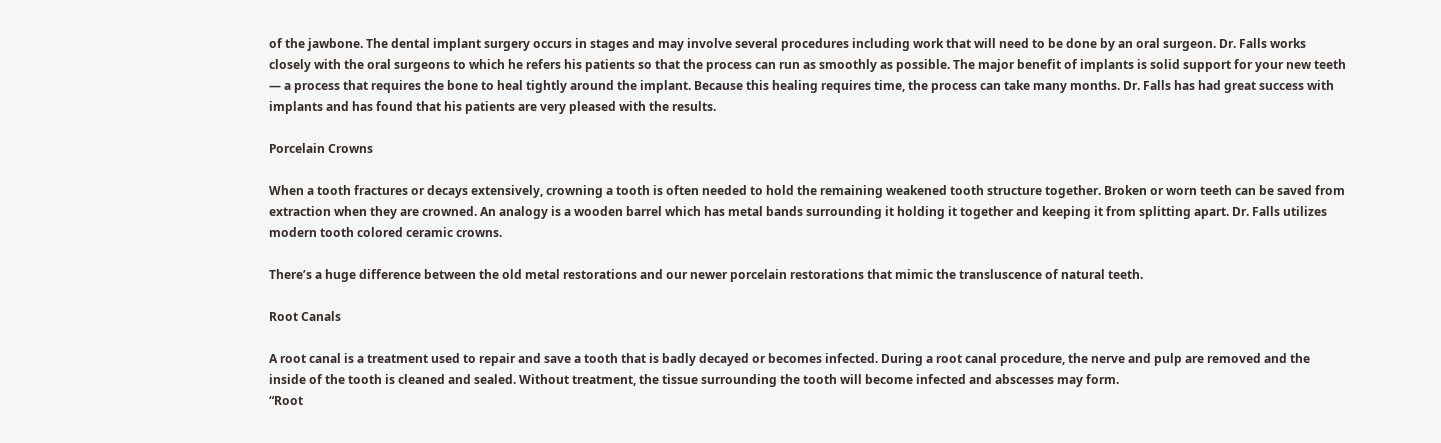of the jawbone. The dental implant surgery occurs in stages and may involve several procedures including work that will need to be done by an oral surgeon. Dr. Falls works closely with the oral surgeons to which he refers his patients so that the process can run as smoothly as possible. The major benefit of implants is solid support for your new teeth — a process that requires the bone to heal tightly around the implant. Because this healing requires time, the process can take many months. Dr. Falls has had great success with implants and has found that his patients are very pleased with the results.

Porcelain Crowns

When a tooth fractures or decays extensively, crowning a tooth is often needed to hold the remaining weakened tooth structure together. Broken or worn teeth can be saved from extraction when they are crowned. An analogy is a wooden barrel which has metal bands surrounding it holding it together and keeping it from splitting apart. Dr. Falls utilizes modern tooth colored ceramic crowns.

There’s a huge difference between the old metal restorations and our newer porcelain restorations that mimic the transluscence of natural teeth.

Root Canals

A root canal is a treatment used to repair and save a tooth that is badly decayed or becomes infected. During a root canal procedure, the nerve and pulp are removed and the inside of the tooth is cleaned and sealed. Without treatment, the tissue surrounding the tooth will become infected and abscesses may form.
“Root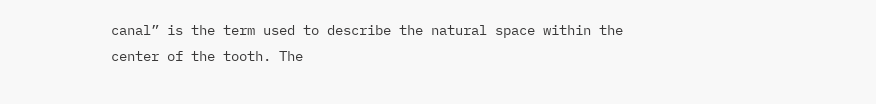canal” is the term used to describe the natural space within the center of the tooth. The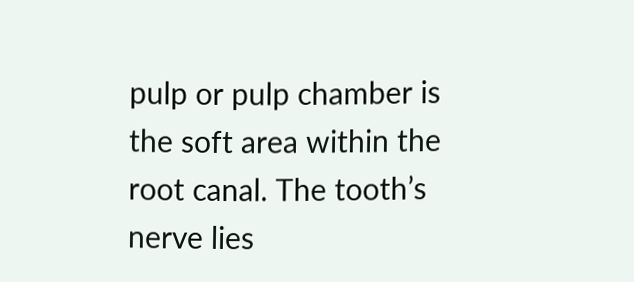pulp or pulp chamber is the soft area within the root canal. The tooth’s nerve lies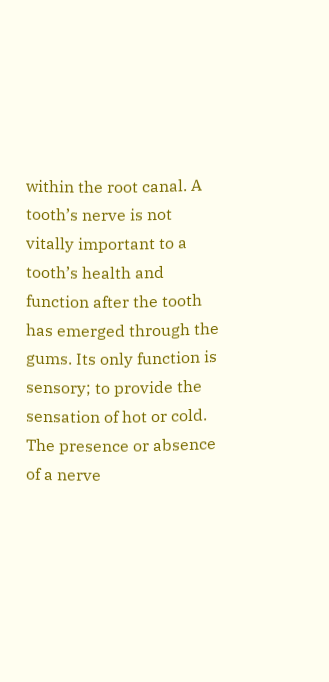within the root canal. A tooth’s nerve is not vitally important to a tooth’s health and function after the tooth has emerged through the gums. Its only function is sensory; to provide the sensation of hot or cold. The presence or absence of a nerve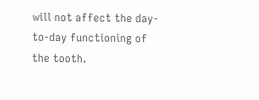will not affect the day-to-day functioning of the tooth.